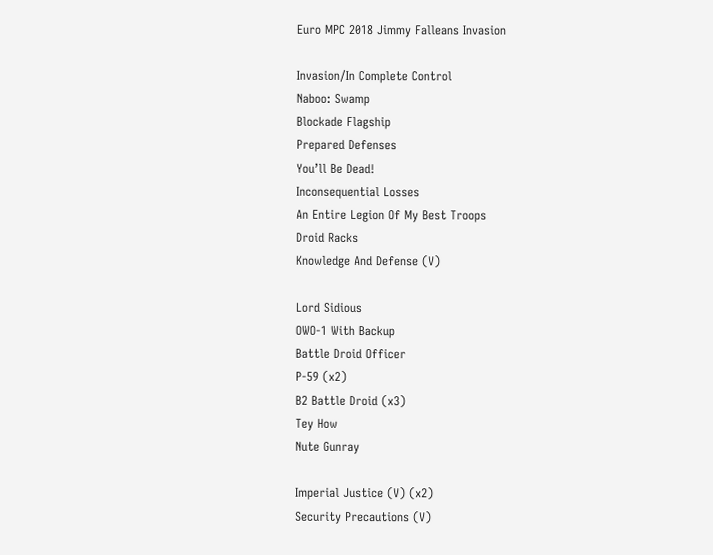Euro MPC 2018 Jimmy Falleans Invasion

Invasion/In Complete Control
Naboo: Swamp
Blockade Flagship
Prepared Defenses
You’ll Be Dead!
Inconsequential Losses
An Entire Legion Of My Best Troops
Droid Racks
Knowledge And Defense (V)

Lord Sidious
OWO-1 With Backup
Battle Droid Officer
P-59 (x2)
B2 Battle Droid (x3)
Tey How
Nute Gunray

Imperial Justice (V) (x2)
Security Precautions (V)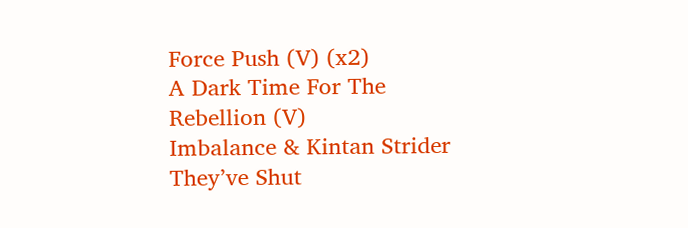Force Push (V) (x2)
A Dark Time For The Rebellion (V)
Imbalance & Kintan Strider
They’ve Shut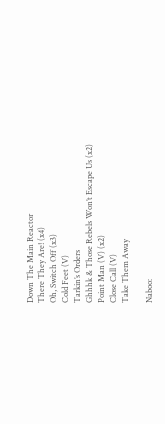Down The Main Reactor
There They Are! (x4)
Oh, Switch Off (x3)
Cold Feet (V)
Tarkin’s Orders
Ghhhk & Those Rebels Won’t Escape Us (x2)
Point Man (V) (x2)
Close Call (V)
Take Them Away

Naboo: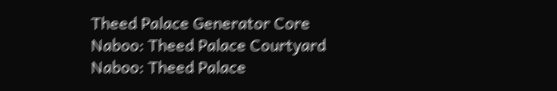Theed Palace Generator Core
Naboo: Theed Palace Courtyard
Naboo: Theed Palace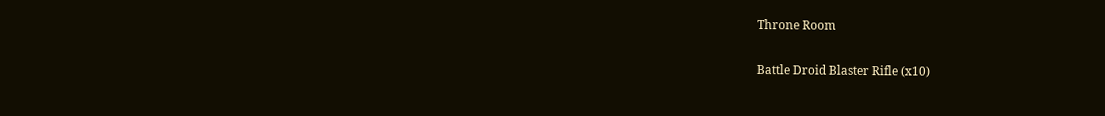Throne Room


Battle Droid Blaster Rifle (x10)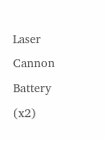Laser Cannon Battery (x2)